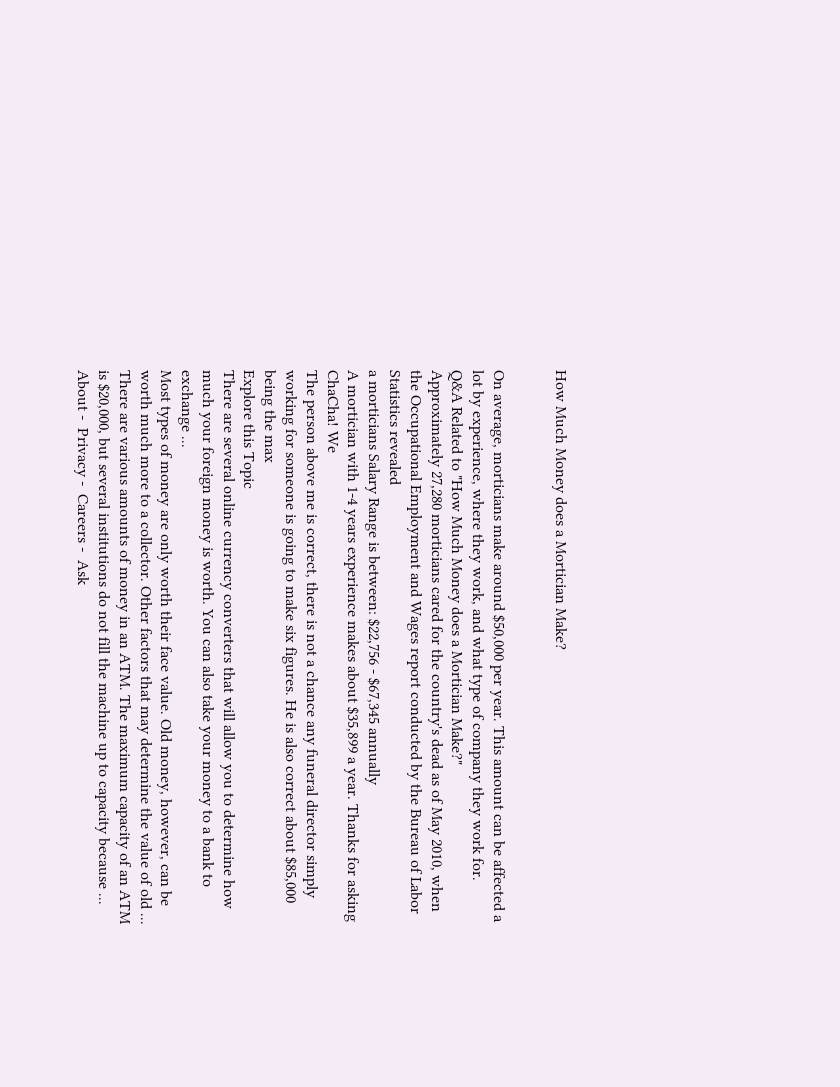How Much Money does a Mortician Make?


On average, morticians make around $50,000 per year. This amount can be affected a lot by experience, where they work, and what type of company they work for.
Q&A Related to "How Much Money does a Mortician Make?"
Approximately 27,280 morticians cared for the country's dead as of May 2010, when the Occupational Employment and Wages report conducted by the Bureau of Labor Statistics revealed
a morticians Salary Range is between: $22,756 - $67,345 annually
A mortician with 1-4 years experience makes about $35,899 a year. Thanks for asking ChaCha! We
The person above me is correct, there is not a chance any funeral director simply working for someone is going to make six figures. He is also correct about $85,000 being the max
Explore this Topic
There are several online currency converters that will allow you to determine how much your foreign money is worth. You can also take your money to a bank to exchange ...
Most types of money are only worth their face value. Old money, however, can be worth much more to a collector. Other factors that may determine the value of old ...
There are various amounts of money in an ATM. The maximum capacity of an ATM is $20,000, but several institutions do not fill the machine up to capacity because ...
About -  Privacy -  Careers -  Ask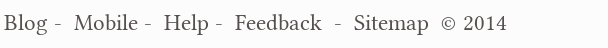Blog -  Mobile -  Help -  Feedback  -  Sitemap  © 2014